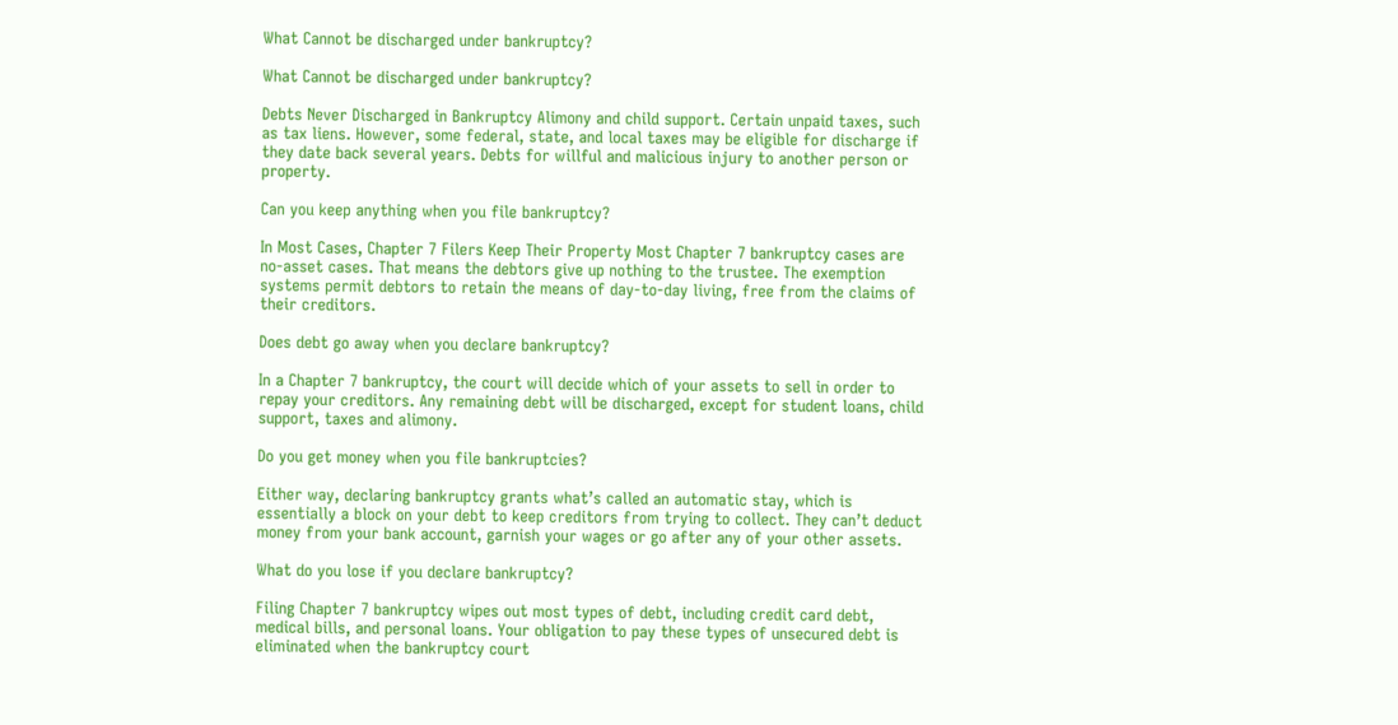What Cannot be discharged under bankruptcy?

What Cannot be discharged under bankruptcy?

Debts Never Discharged in Bankruptcy Alimony and child support. Certain unpaid taxes, such as tax liens. However, some federal, state, and local taxes may be eligible for discharge if they date back several years. Debts for willful and malicious injury to another person or property.

Can you keep anything when you file bankruptcy?

In Most Cases, Chapter 7 Filers Keep Their Property Most Chapter 7 bankruptcy cases are no-asset cases. That means the debtors give up nothing to the trustee. The exemption systems permit debtors to retain the means of day-to-day living, free from the claims of their creditors.

Does debt go away when you declare bankruptcy?

In a Chapter 7 bankruptcy, the court will decide which of your assets to sell in order to repay your creditors. Any remaining debt will be discharged, except for student loans, child support, taxes and alimony.

Do you get money when you file bankruptcies?

Either way, declaring bankruptcy grants what’s called an automatic stay, which is essentially a block on your debt to keep creditors from trying to collect. They can’t deduct money from your bank account, garnish your wages or go after any of your other assets.

What do you lose if you declare bankruptcy?

Filing Chapter 7 bankruptcy wipes out most types of debt, including credit card debt, medical bills, and personal loans. Your obligation to pay these types of unsecured debt is eliminated when the bankruptcy court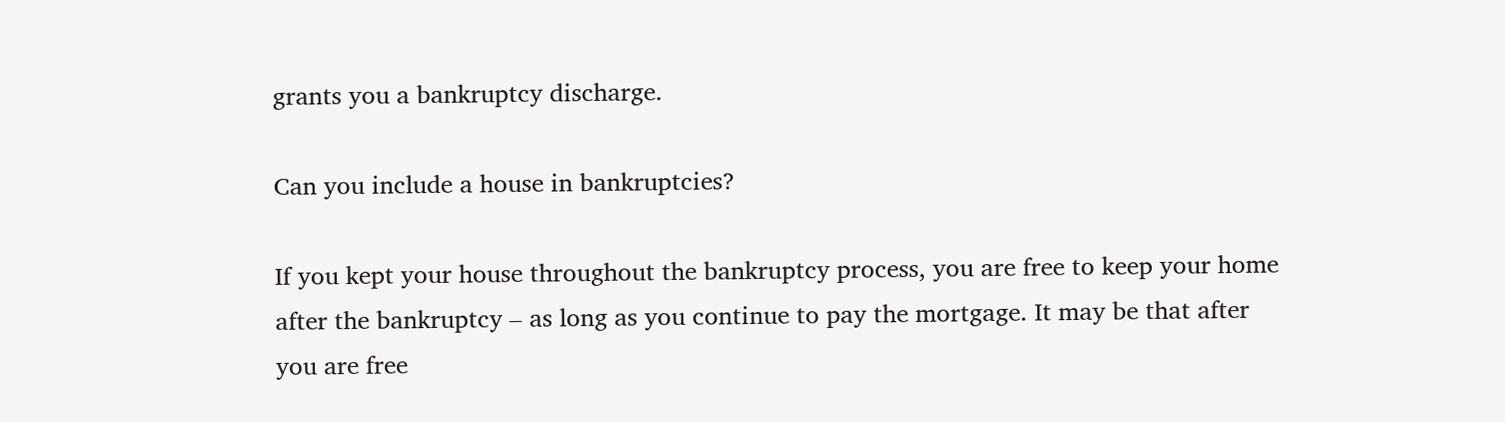grants you a bankruptcy discharge.

Can you include a house in bankruptcies?

If you kept your house throughout the bankruptcy process, you are free to keep your home after the bankruptcy – as long as you continue to pay the mortgage. It may be that after you are free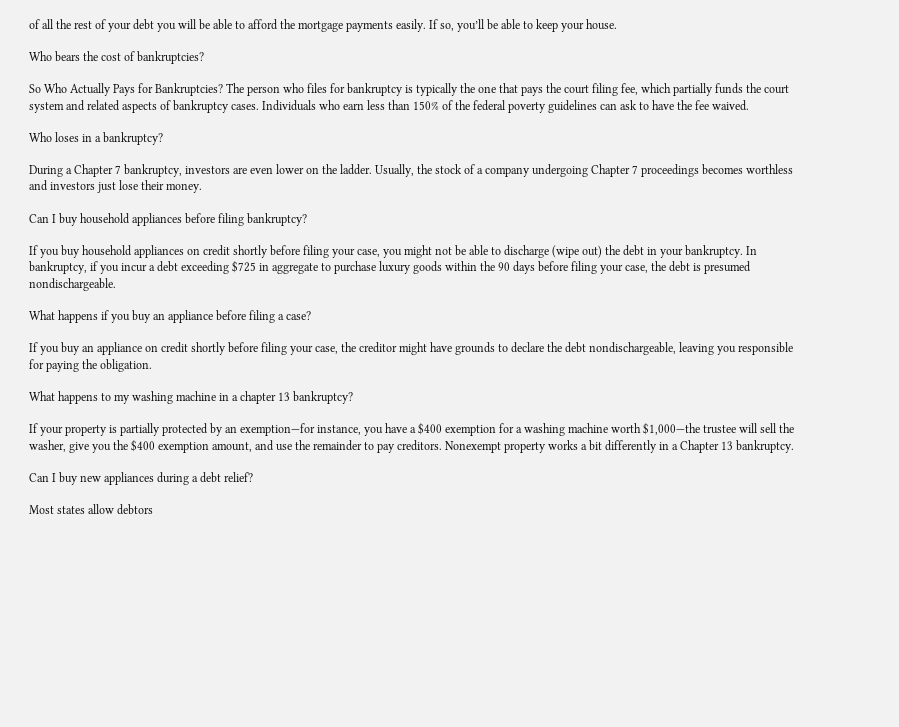of all the rest of your debt you will be able to afford the mortgage payments easily. If so, you’ll be able to keep your house.

Who bears the cost of bankruptcies?

So Who Actually Pays for Bankruptcies? The person who files for bankruptcy is typically the one that pays the court filing fee, which partially funds the court system and related aspects of bankruptcy cases. Individuals who earn less than 150% of the federal poverty guidelines can ask to have the fee waived.

Who loses in a bankruptcy?

During a Chapter 7 bankruptcy, investors are even lower on the ladder. Usually, the stock of a company undergoing Chapter 7 proceedings becomes worthless and investors just lose their money.

Can I buy household appliances before filing bankruptcy?

If you buy household appliances on credit shortly before filing your case, you might not be able to discharge (wipe out) the debt in your bankruptcy. In bankruptcy, if you incur a debt exceeding $725 in aggregate to purchase luxury goods within the 90 days before filing your case, the debt is presumed nondischargeable.

What happens if you buy an appliance before filing a case?

If you buy an appliance on credit shortly before filing your case, the creditor might have grounds to declare the debt nondischargeable, leaving you responsible for paying the obligation.

What happens to my washing machine in a chapter 13 bankruptcy?

If your property is partially protected by an exemption—for instance, you have a $400 exemption for a washing machine worth $1,000—the trustee will sell the washer, give you the $400 exemption amount, and use the remainder to pay creditors. Nonexempt property works a bit differently in a Chapter 13 bankruptcy.

Can I buy new appliances during a debt relief?

Most states allow debtors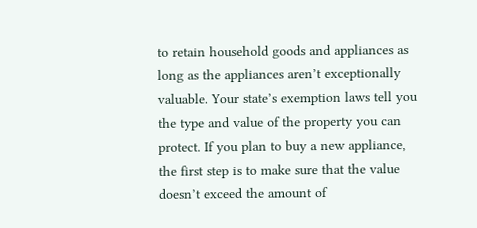to retain household goods and appliances as long as the appliances aren’t exceptionally valuable. Your state’s exemption laws tell you the type and value of the property you can protect. If you plan to buy a new appliance, the first step is to make sure that the value doesn’t exceed the amount of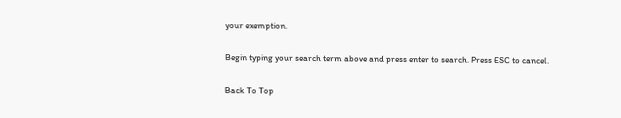your exemption.

Begin typing your search term above and press enter to search. Press ESC to cancel.

Back To Top